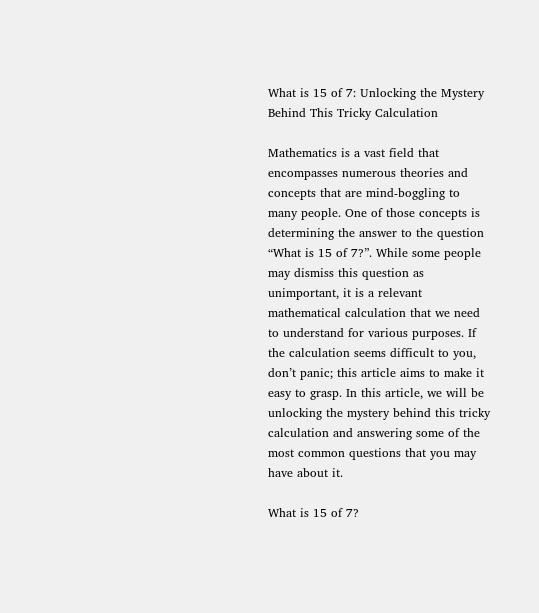What is 15 of 7: Unlocking the Mystery Behind This Tricky Calculation

Mathematics is a vast field that encompasses numerous theories and concepts that are mind-boggling to many people. One of those concepts is determining the answer to the question “What is 15 of 7?”. While some people may dismiss this question as unimportant, it is a relevant mathematical calculation that we need to understand for various purposes. If the calculation seems difficult to you, don’t panic; this article aims to make it easy to grasp. In this article, we will be unlocking the mystery behind this tricky calculation and answering some of the most common questions that you may have about it.

What is 15 of 7?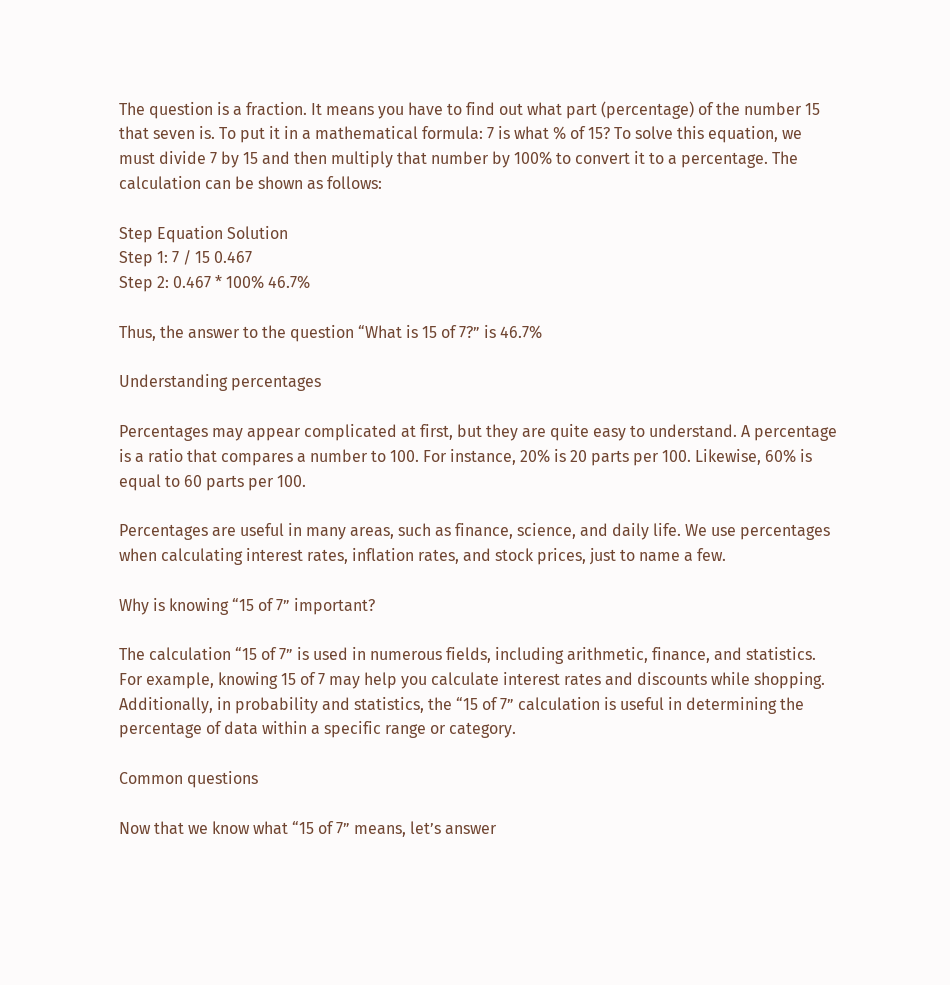The question is a fraction. It means you have to find out what part (percentage) of the number 15 that seven is. To put it in a mathematical formula: 7 is what % of 15? To solve this equation, we must divide 7 by 15 and then multiply that number by 100% to convert it to a percentage. The calculation can be shown as follows:

Step Equation Solution
Step 1: 7 / 15 0.467
Step 2: 0.467 * 100% 46.7%

Thus, the answer to the question “What is 15 of 7?” is 46.7%

Understanding percentages

Percentages may appear complicated at first, but they are quite easy to understand. A percentage is a ratio that compares a number to 100. For instance, 20% is 20 parts per 100. Likewise, 60% is equal to 60 parts per 100.

Percentages are useful in many areas, such as finance, science, and daily life. We use percentages when calculating interest rates, inflation rates, and stock prices, just to name a few.

Why is knowing “15 of 7” important?

The calculation “15 of 7” is used in numerous fields, including arithmetic, finance, and statistics. For example, knowing 15 of 7 may help you calculate interest rates and discounts while shopping. Additionally, in probability and statistics, the “15 of 7” calculation is useful in determining the percentage of data within a specific range or category.

Common questions

Now that we know what “15 of 7” means, let’s answer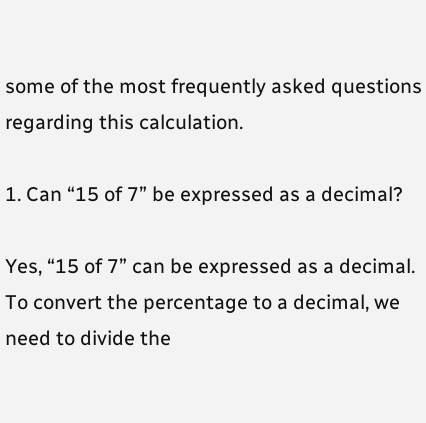some of the most frequently asked questions regarding this calculation.

1. Can “15 of 7” be expressed as a decimal?

Yes, “15 of 7” can be expressed as a decimal. To convert the percentage to a decimal, we need to divide the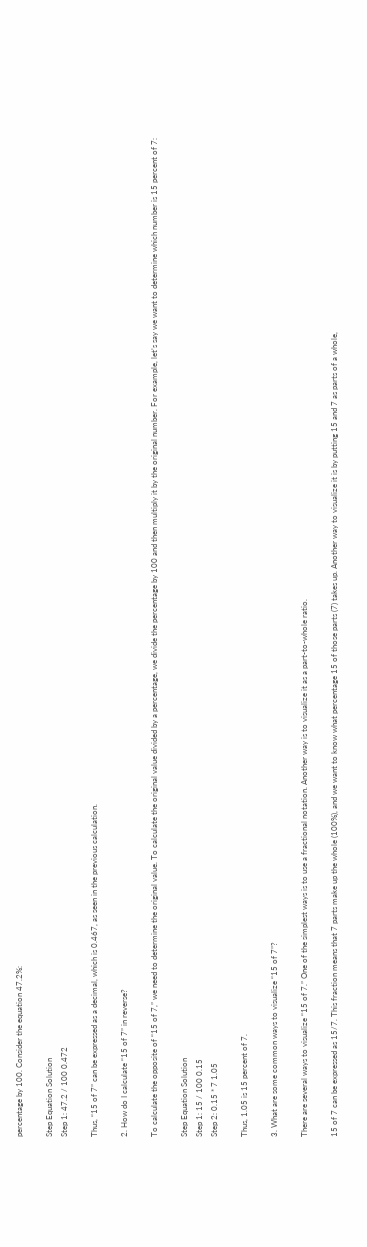percentage by 100. Consider the equation 47.2%:

Step Equation Solution
Step 1: 47.2 / 100 0.472

Thus, “15 of 7” can be expressed as a decimal, which is 0.467, as seen in the previous calculation.

2. How do I calculate “15 of 7” in reverse?

To calculate the opposite of “15 of 7,” we need to determine the original value. To calculate the original value divided by a percentage, we divide the percentage by 100 and then multiply it by the original number. For example, let’s say we want to determine which number is 15 percent of 7:

Step Equation Solution
Step 1: 15 / 100 0.15
Step 2: 0.15 * 7 1.05

Thus, 1.05 is 15 percent of 7.

3. What are some common ways to visualize “15 of 7”?

There are several ways to visualize “15 of 7.” One of the simplest ways is to use a fractional notation. Another way is to visualize it as a part-to-whole ratio.

15 of 7 can be expressed as 15/7. This fraction means that 7 parts make up the whole (100%), and we want to know what percentage 15 of those parts (7) takes up. Another way to visualize it is by putting 15 and 7 as parts of a whole,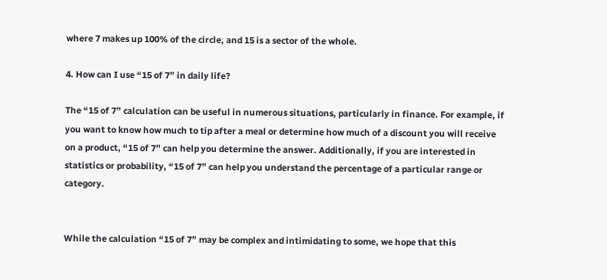where 7 makes up 100% of the circle, and 15 is a sector of the whole.

4. How can I use “15 of 7” in daily life?

The “15 of 7” calculation can be useful in numerous situations, particularly in finance. For example, if you want to know how much to tip after a meal or determine how much of a discount you will receive on a product, “15 of 7” can help you determine the answer. Additionally, if you are interested in statistics or probability, “15 of 7” can help you understand the percentage of a particular range or category.


While the calculation “15 of 7” may be complex and intimidating to some, we hope that this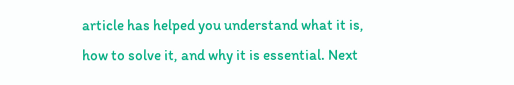article has helped you understand what it is, how to solve it, and why it is essential. Next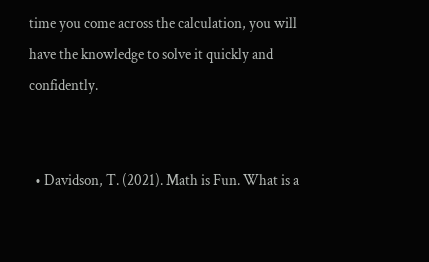time you come across the calculation, you will have the knowledge to solve it quickly and confidently.


  • Davidson, T. (2021). Math is Fun. What is a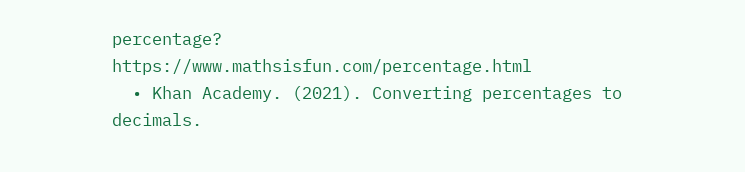percentage? https://www.mathsisfun.com/percentage.html
  • Khan Academy. (2021). Converting percentages to decimals.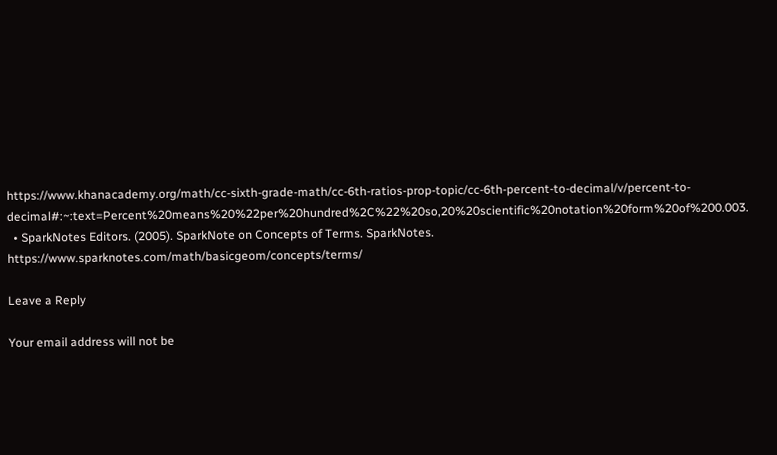https://www.khanacademy.org/math/cc-sixth-grade-math/cc-6th-ratios-prop-topic/cc-6th-percent-to-decimal/v/percent-to-decimal#:~:text=Percent%20means%20%22per%20hundred%2C%22%20so,20%20scientific%20notation%20form%20of%200.003.
  • SparkNotes Editors. (2005). SparkNote on Concepts of Terms. SparkNotes. https://www.sparknotes.com/math/basicgeom/concepts/terms/

Leave a Reply

Your email address will not be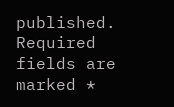published. Required fields are marked *